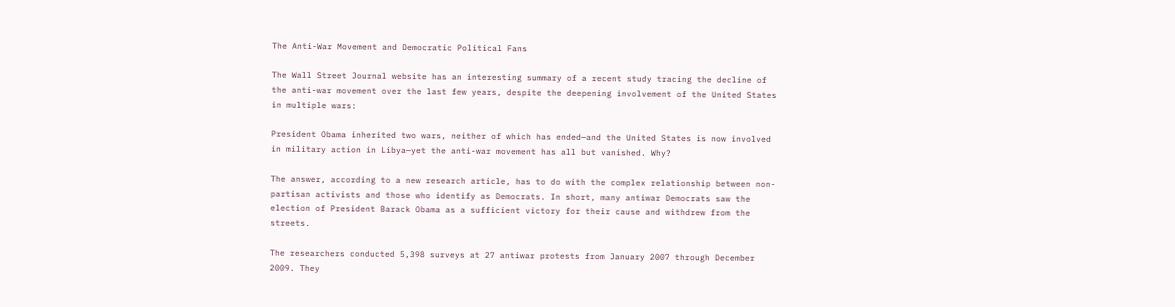The Anti-War Movement and Democratic Political Fans

The Wall Street Journal website has an interesting summary of a recent study tracing the decline of the anti-war movement over the last few years, despite the deepening involvement of the United States in multiple wars:

President Obama inherited two wars, neither of which has ended—and the United States is now involved in military action in Libya—yet the anti-war movement has all but vanished. Why?

The answer, according to a new research article, has to do with the complex relationship between non-partisan activists and those who identify as Democrats. In short, many antiwar Democrats saw the election of President Barack Obama as a sufficient victory for their cause and withdrew from the streets.

The researchers conducted 5,398 surveys at 27 antiwar protests from January 2007 through December 2009. They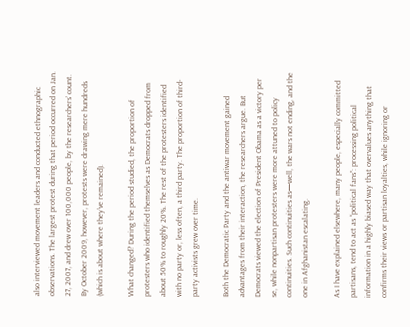also interviewed movement leaders and conducted ethnographic observations. The largest protest during that period occurred on Jan. 27, 2007, and drew over 100,000 people, by the researchers’ count. By October 2009, however, protests were drawing mere hundreds (which is about where they’ve remained).

What changed? During the period studied, the proportion of protesters who identified themselves as Democrats dropped from about 50% to roughly 20%. The rest of the protesters identified with no party or, less often, a third party. The proportion of third-party activists grew over time.

Both the Democratic Party and the antiwar movement gained advantages from their interaction, the researchers argue. But Democrats viewed the election of President Obama as a victory per se, while nonpartisan protesters were more attuned to policy continuities. Such continuities as—well, the wars not ending, and the one in Afghanistan escalating.

As I have explained elsewhere, many people, especially committed partisans, tend to act as “political fans”: processing political information in a highly biased way that overvalues anything that confirms their views or partisan loyalties, while ignoring or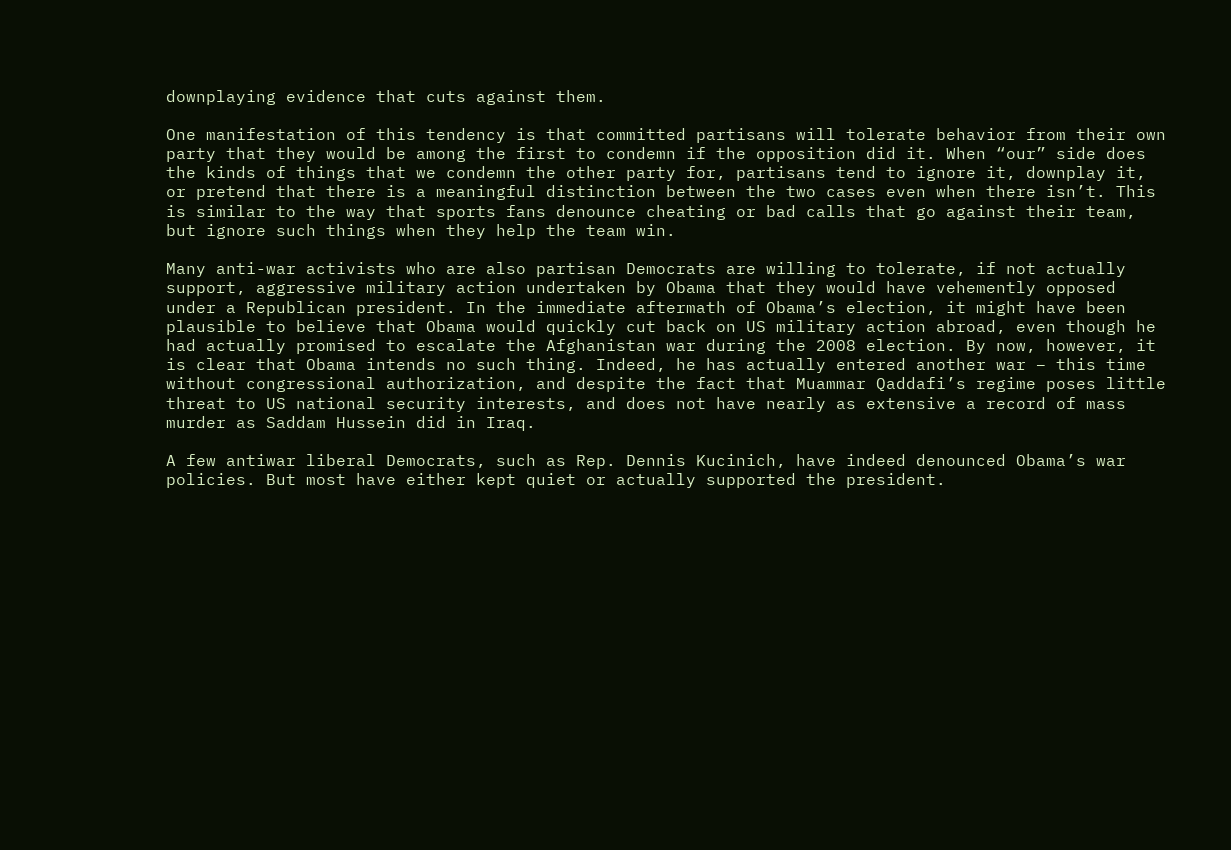downplaying evidence that cuts against them.

One manifestation of this tendency is that committed partisans will tolerate behavior from their own party that they would be among the first to condemn if the opposition did it. When “our” side does the kinds of things that we condemn the other party for, partisans tend to ignore it, downplay it, or pretend that there is a meaningful distinction between the two cases even when there isn’t. This is similar to the way that sports fans denounce cheating or bad calls that go against their team, but ignore such things when they help the team win.

Many anti-war activists who are also partisan Democrats are willing to tolerate, if not actually support, aggressive military action undertaken by Obama that they would have vehemently opposed under a Republican president. In the immediate aftermath of Obama’s election, it might have been plausible to believe that Obama would quickly cut back on US military action abroad, even though he had actually promised to escalate the Afghanistan war during the 2008 election. By now, however, it is clear that Obama intends no such thing. Indeed, he has actually entered another war – this time without congressional authorization, and despite the fact that Muammar Qaddafi’s regime poses little threat to US national security interests, and does not have nearly as extensive a record of mass murder as Saddam Hussein did in Iraq.

A few antiwar liberal Democrats, such as Rep. Dennis Kucinich, have indeed denounced Obama’s war policies. But most have either kept quiet or actually supported the president.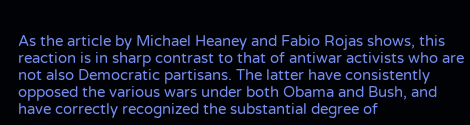As the article by Michael Heaney and Fabio Rojas shows, this reaction is in sharp contrast to that of antiwar activists who are not also Democratic partisans. The latter have consistently opposed the various wars under both Obama and Bush, and have correctly recognized the substantial degree of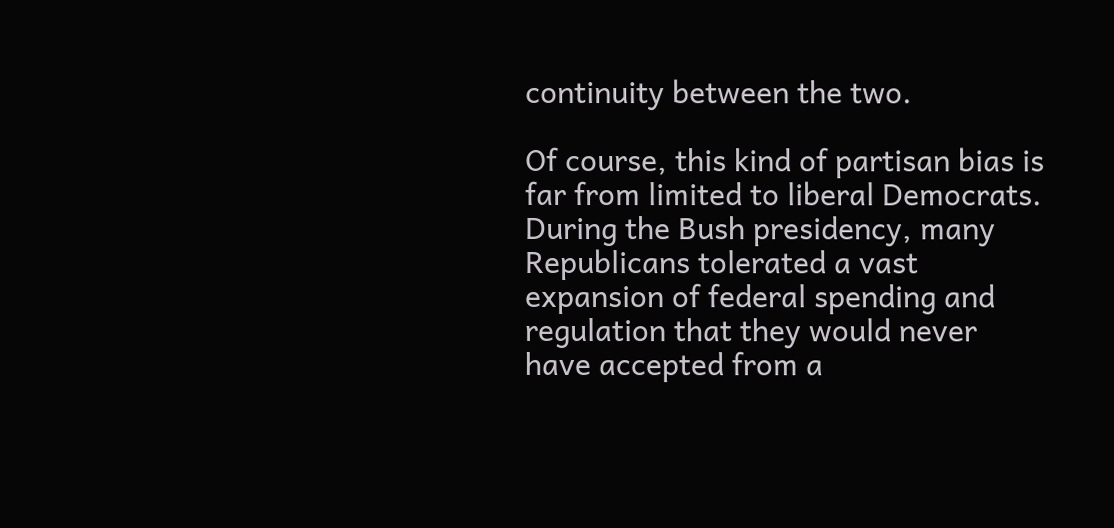continuity between the two.

Of course, this kind of partisan bias is far from limited to liberal Democrats. During the Bush presidency, many Republicans tolerated a vast expansion of federal spending and regulation that they would never have accepted from a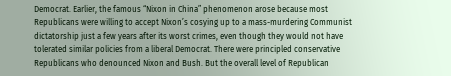Democrat. Earlier, the famous “Nixon in China” phenomenon arose because most Republicans were willing to accept Nixon’s cosying up to a mass-murdering Communist dictatorship just a few years after its worst crimes, even though they would not have tolerated similar policies from a liberal Democrat. There were principled conservative Republicans who denounced Nixon and Bush. But the overall level of Republican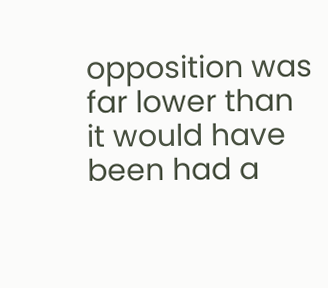opposition was far lower than it would have been had a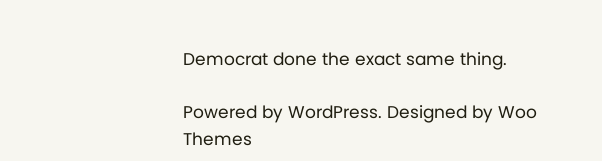Democrat done the exact same thing.

Powered by WordPress. Designed by Woo Themes